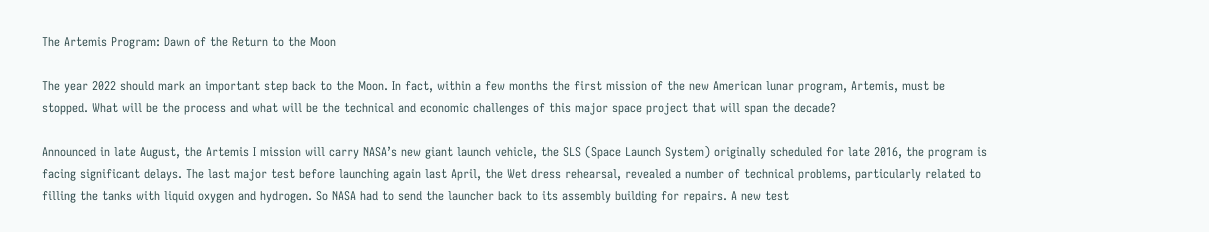The Artemis Program: Dawn of the Return to the Moon

The year 2022 should mark an important step back to the Moon. In fact, within a few months the first mission of the new American lunar program, Artemis, must be stopped. What will be the process and what will be the technical and economic challenges of this major space project that will span the decade?

Announced in late August, the Artemis I mission will carry NASA’s new giant launch vehicle, the SLS (Space Launch System) originally scheduled for late 2016, the program is facing significant delays. The last major test before launching again last April, the Wet dress rehearsal, revealed a number of technical problems, particularly related to filling the tanks with liquid oxygen and hydrogen. So NASA had to send the launcher back to its assembly building for repairs. A new test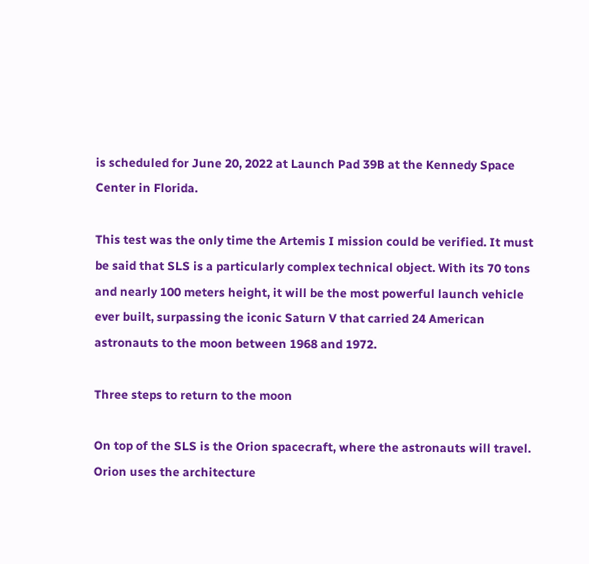is scheduled for June 20, 2022 at Launch Pad 39B at the Kennedy Space Center in Florida.

This test was the only time the Artemis I mission could be verified. It must be said that SLS is a particularly complex technical object. With its 70 tons and nearly 100 meters height, it will be the most powerful launch vehicle ever built, surpassing the iconic Saturn V that carried 24 American astronauts to the moon between 1968 and 1972.

Three steps to return to the moon

On top of the SLS is the Orion spacecraft, where the astronauts will travel. Orion uses the architecture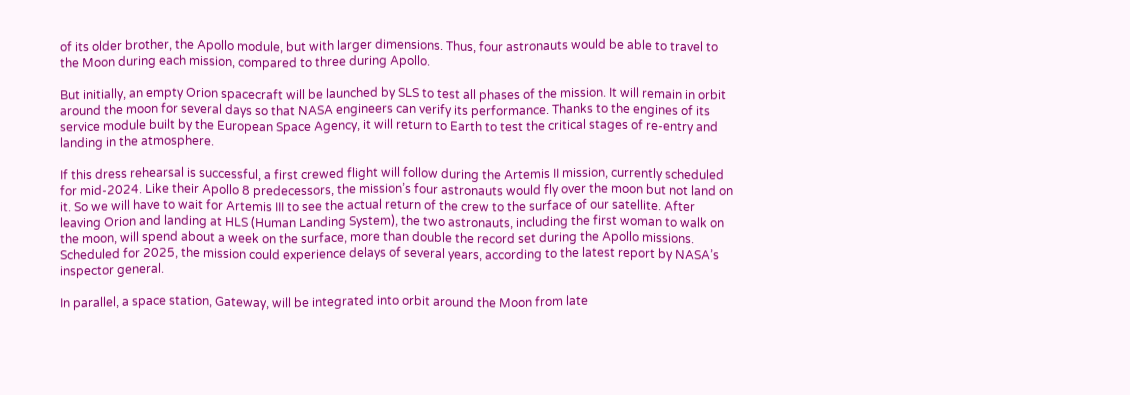of its older brother, the Apollo module, but with larger dimensions. Thus, four astronauts would be able to travel to the Moon during each mission, compared to three during Apollo.

But initially, an empty Orion spacecraft will be launched by SLS to test all phases of the mission. It will remain in orbit around the moon for several days so that NASA engineers can verify its performance. Thanks to the engines of its service module built by the European Space Agency, it will return to Earth to test the critical stages of re-entry and landing in the atmosphere.

If this dress rehearsal is successful, a first crewed flight will follow during the Artemis II mission, currently scheduled for mid-2024. Like their Apollo 8 predecessors, the mission’s four astronauts would fly over the moon but not land on it. So we will have to wait for Artemis III to see the actual return of the crew to the surface of our satellite. After leaving Orion and landing at HLS (Human Landing System), the two astronauts, including the first woman to walk on the moon, will spend about a week on the surface, more than double the record set during the Apollo missions. Scheduled for 2025, the mission could experience delays of several years, according to the latest report by NASA’s inspector general.

In parallel, a space station, Gateway, will be integrated into orbit around the Moon from late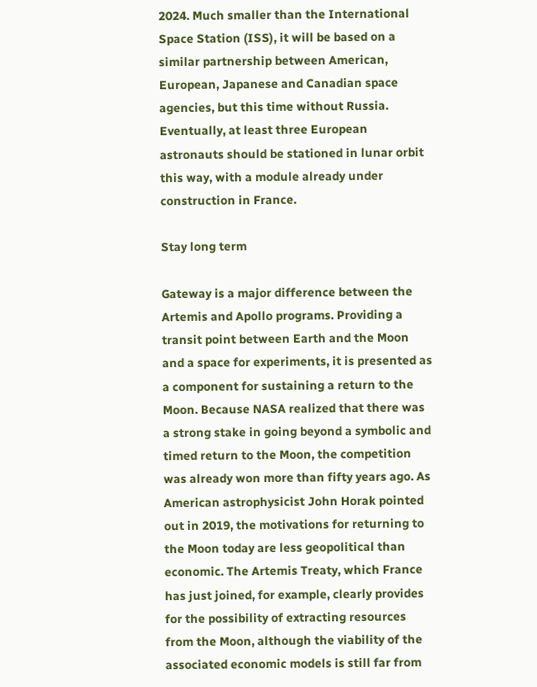2024. Much smaller than the International Space Station (ISS), it will be based on a similar partnership between American, European, Japanese and Canadian space agencies, but this time without Russia. Eventually, at least three European astronauts should be stationed in lunar orbit this way, with a module already under construction in France.

Stay long term

Gateway is a major difference between the Artemis and Apollo programs. Providing a transit point between Earth and the Moon and a space for experiments, it is presented as a component for sustaining a return to the Moon. Because NASA realized that there was a strong stake in going beyond a symbolic and timed return to the Moon, the competition was already won more than fifty years ago. As American astrophysicist John Horak pointed out in 2019, the motivations for returning to the Moon today are less geopolitical than economic. The Artemis Treaty, which France has just joined, for example, clearly provides for the possibility of extracting resources from the Moon, although the viability of the associated economic models is still far from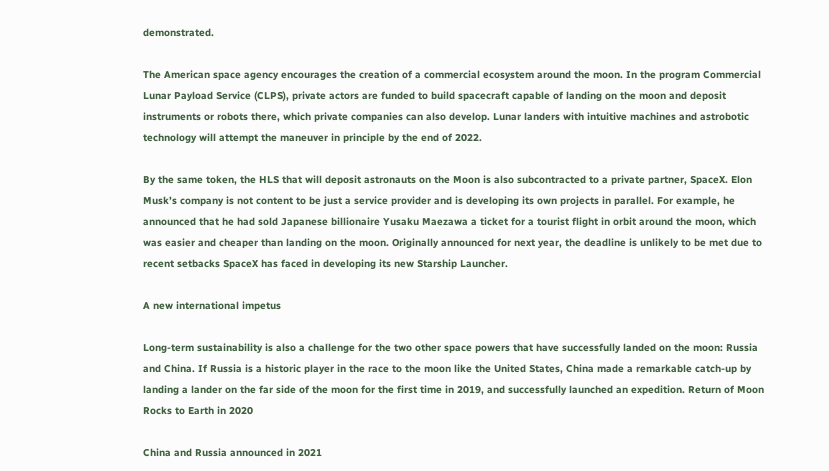demonstrated.

The American space agency encourages the creation of a commercial ecosystem around the moon. In the program Commercial Lunar Payload Service (CLPS), private actors are funded to build spacecraft capable of landing on the moon and deposit instruments or robots there, which private companies can also develop. Lunar landers with intuitive machines and astrobotic technology will attempt the maneuver in principle by the end of 2022.

By the same token, the HLS that will deposit astronauts on the Moon is also subcontracted to a private partner, SpaceX. Elon Musk’s company is not content to be just a service provider and is developing its own projects in parallel. For example, he announced that he had sold Japanese billionaire Yusaku Maezawa a ticket for a tourist flight in orbit around the moon, which was easier and cheaper than landing on the moon. Originally announced for next year, the deadline is unlikely to be met due to recent setbacks SpaceX has faced in developing its new Starship Launcher.

A new international impetus

Long-term sustainability is also a challenge for the two other space powers that have successfully landed on the moon: Russia and China. If Russia is a historic player in the race to the moon like the United States, China made a remarkable catch-up by landing a lander on the far side of the moon for the first time in 2019, and successfully launched an expedition. Return of Moon Rocks to Earth in 2020

China and Russia announced in 2021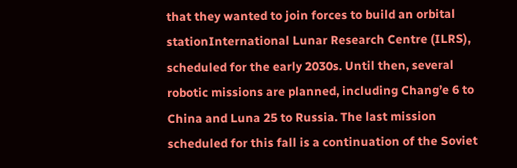that they wanted to join forces to build an orbital stationInternational Lunar Research Centre (ILRS), scheduled for the early 2030s. Until then, several robotic missions are planned, including Chang’e 6 to China and Luna 25 to Russia. The last mission scheduled for this fall is a continuation of the Soviet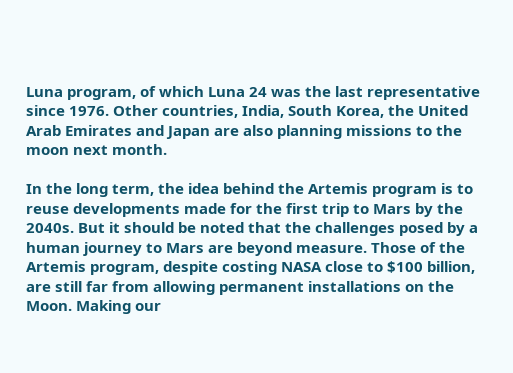Luna program, of which Luna 24 was the last representative since 1976. Other countries, India, South Korea, the United Arab Emirates and Japan are also planning missions to the moon next month.

In the long term, the idea behind the Artemis program is to reuse developments made for the first trip to Mars by the 2040s. But it should be noted that the challenges posed by a human journey to Mars are beyond measure. Those of the Artemis program, despite costing NASA close to $100 billion, are still far from allowing permanent installations on the Moon. Making our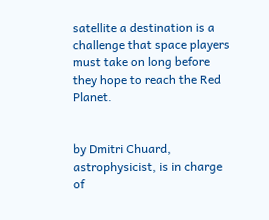satellite a destination is a challenge that space players must take on long before they hope to reach the Red Planet.


by Dmitri Chuard, astrophysicist, is in charge of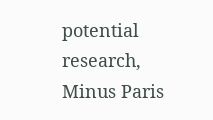potential research, Minus Paris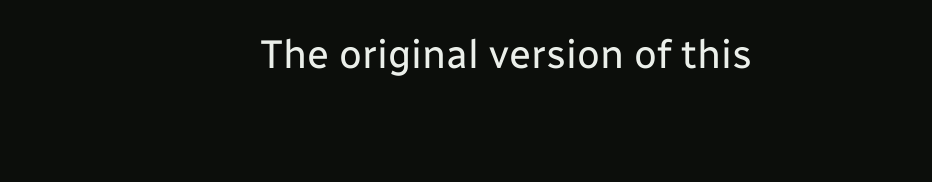The original version of this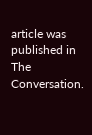article was published in The Conversation.